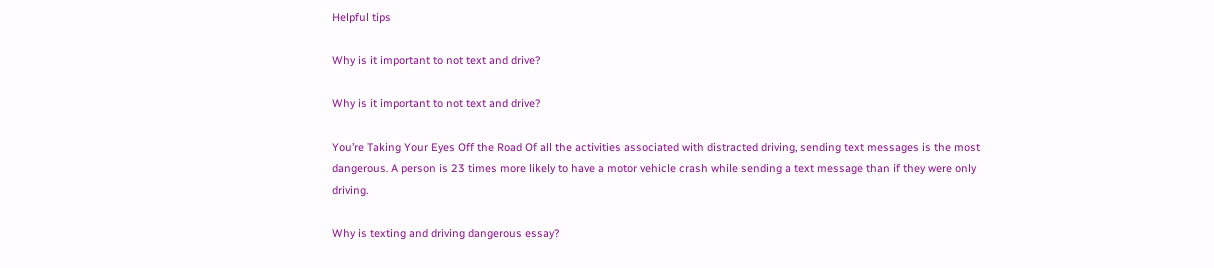Helpful tips

Why is it important to not text and drive?

Why is it important to not text and drive?

You’re Taking Your Eyes Off the Road Of all the activities associated with distracted driving, sending text messages is the most dangerous. A person is 23 times more likely to have a motor vehicle crash while sending a text message than if they were only driving.

Why is texting and driving dangerous essay?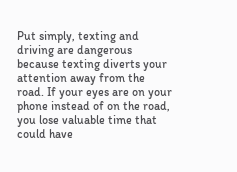Put simply, texting and driving are dangerous because texting diverts your attention away from the road. If your eyes are on your phone instead of on the road, you lose valuable time that could have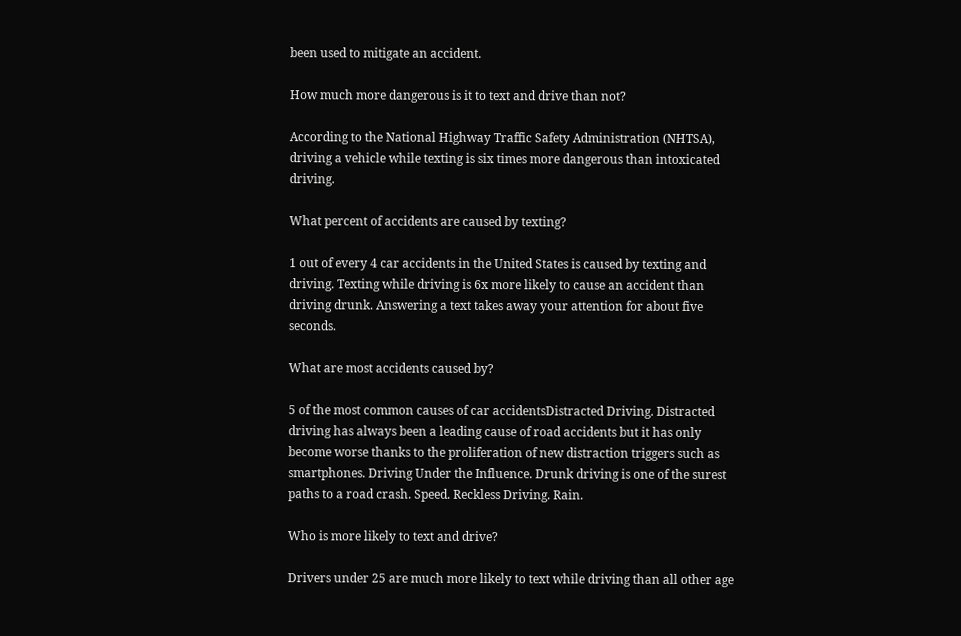been used to mitigate an accident.

How much more dangerous is it to text and drive than not?

According to the National Highway Traffic Safety Administration (NHTSA), driving a vehicle while texting is six times more dangerous than intoxicated driving.

What percent of accidents are caused by texting?

1 out of every 4 car accidents in the United States is caused by texting and driving. Texting while driving is 6x more likely to cause an accident than driving drunk. Answering a text takes away your attention for about five seconds.

What are most accidents caused by?

5 of the most common causes of car accidentsDistracted Driving. Distracted driving has always been a leading cause of road accidents but it has only become worse thanks to the proliferation of new distraction triggers such as smartphones. Driving Under the Influence. Drunk driving is one of the surest paths to a road crash. Speed. Reckless Driving. Rain.

Who is more likely to text and drive?

Drivers under 25 are much more likely to text while driving than all other age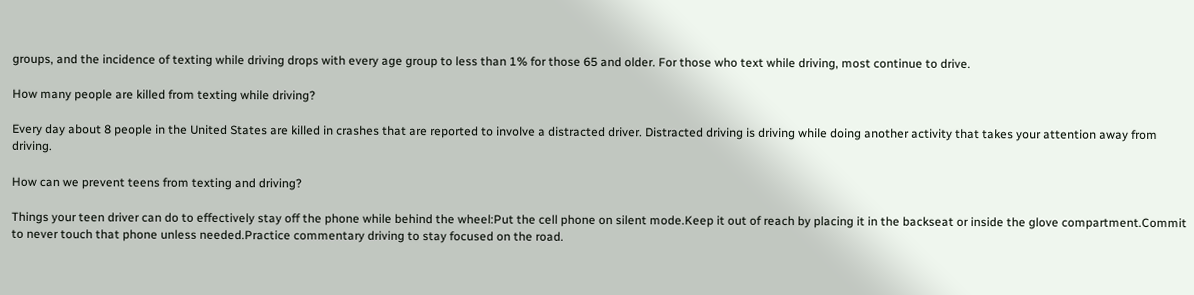groups, and the incidence of texting while driving drops with every age group to less than 1% for those 65 and older. For those who text while driving, most continue to drive.

How many people are killed from texting while driving?

Every day about 8 people in the United States are killed in crashes that are reported to involve a distracted driver. Distracted driving is driving while doing another activity that takes your attention away from driving.

How can we prevent teens from texting and driving?

Things your teen driver can do to effectively stay off the phone while behind the wheel:Put the cell phone on silent mode.Keep it out of reach by placing it in the backseat or inside the glove compartment.Commit to never touch that phone unless needed.Practice commentary driving to stay focused on the road.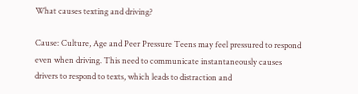What causes texting and driving?

Cause: Culture, Age and Peer Pressure Teens may feel pressured to respond even when driving. This need to communicate instantaneously causes drivers to respond to texts, which leads to distraction and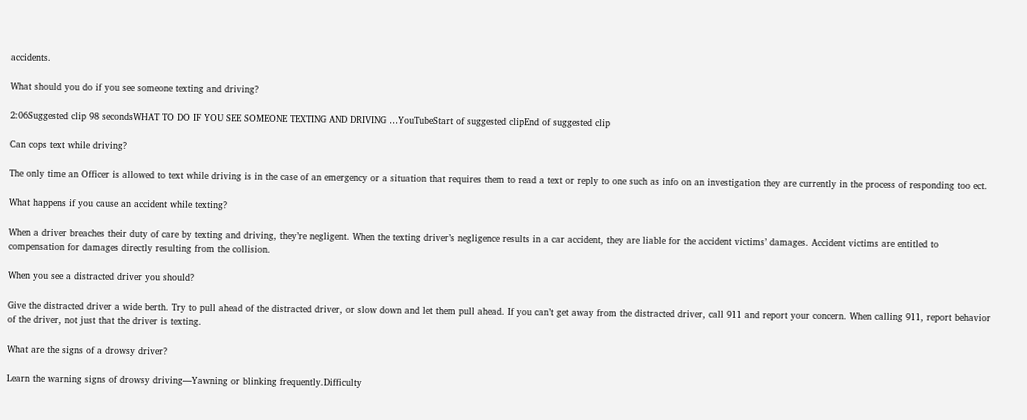accidents.

What should you do if you see someone texting and driving?

2:06Suggested clip 98 secondsWHAT TO DO IF YOU SEE SOMEONE TEXTING AND DRIVING …YouTubeStart of suggested clipEnd of suggested clip

Can cops text while driving?

The only time an Officer is allowed to text while driving is in the case of an emergency or a situation that requires them to read a text or reply to one such as info on an investigation they are currently in the process of responding too ect.

What happens if you cause an accident while texting?

When a driver breaches their duty of care by texting and driving, they’re negligent. When the texting driver’s negligence results in a car accident, they are liable for the accident victims’ damages. Accident victims are entitled to compensation for damages directly resulting from the collision.

When you see a distracted driver you should?

Give the distracted driver a wide berth. Try to pull ahead of the distracted driver, or slow down and let them pull ahead. If you can’t get away from the distracted driver, call 911 and report your concern. When calling 911, report behavior of the driver, not just that the driver is texting.

What are the signs of a drowsy driver?

Learn the warning signs of drowsy driving—Yawning or blinking frequently.Difficulty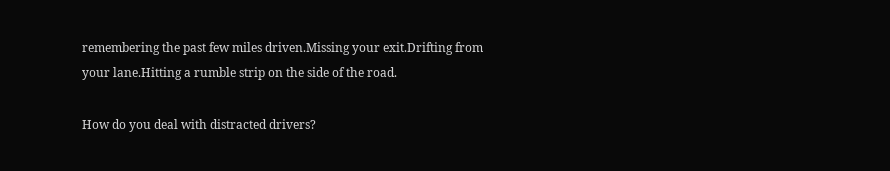remembering the past few miles driven.Missing your exit.Drifting from your lane.Hitting a rumble strip on the side of the road.

How do you deal with distracted drivers?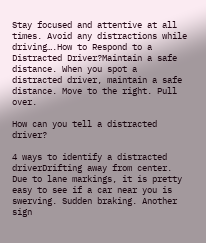Stay focused and attentive at all times. Avoid any distractions while driving….How to Respond to a Distracted Driver?Maintain a safe distance. When you spot a distracted driver, maintain a safe distance. Move to the right. Pull over.

How can you tell a distracted driver?

4 ways to identify a distracted driverDrifting away from center. Due to lane markings, it is pretty easy to see if a car near you is swerving. Sudden braking. Another sign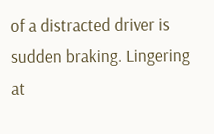of a distracted driver is sudden braking. Lingering at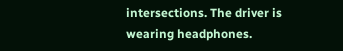intersections. The driver is wearing headphones.